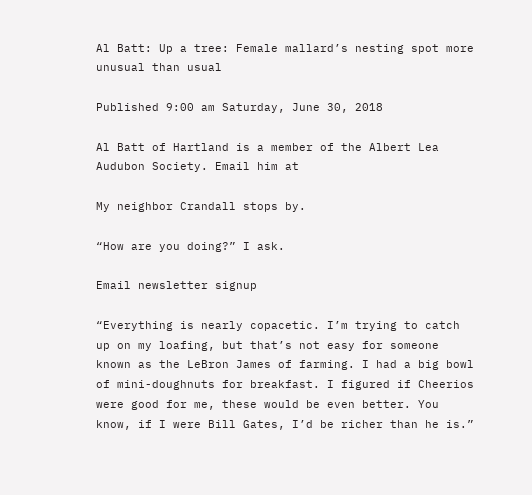Al Batt: Up a tree: Female mallard’s nesting spot more unusual than usual

Published 9:00 am Saturday, June 30, 2018

Al Batt of Hartland is a member of the Albert Lea Audubon Society. Email him at

My neighbor Crandall stops by.

“How are you doing?” I ask.

Email newsletter signup

“Everything is nearly copacetic. I’m trying to catch up on my loafing, but that’s not easy for someone known as the LeBron James of farming. I had a big bowl of mini-doughnuts for breakfast. I figured if Cheerios were good for me, these would be even better. You know, if I were Bill Gates, I’d be richer than he is.”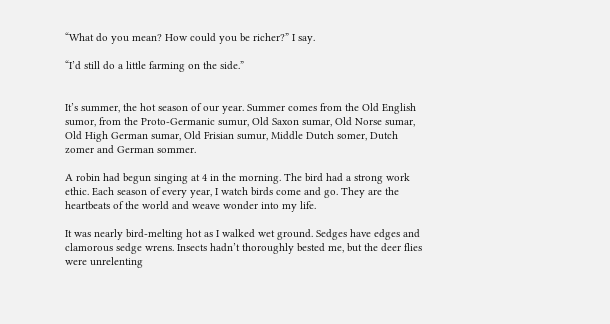“What do you mean? How could you be richer?” I say.

“I’d still do a little farming on the side.”


It’s summer, the hot season of our year. Summer comes from the Old English sumor, from the Proto-Germanic sumur, Old Saxon sumar, Old Norse sumar, Old High German sumar, Old Frisian sumur, Middle Dutch somer, Dutch zomer and German sommer.

A robin had begun singing at 4 in the morning. The bird had a strong work ethic. Each season of every year, I watch birds come and go. They are the heartbeats of the world and weave wonder into my life.

It was nearly bird-melting hot as I walked wet ground. Sedges have edges and clamorous sedge wrens. Insects hadn’t thoroughly bested me, but the deer flies were unrelenting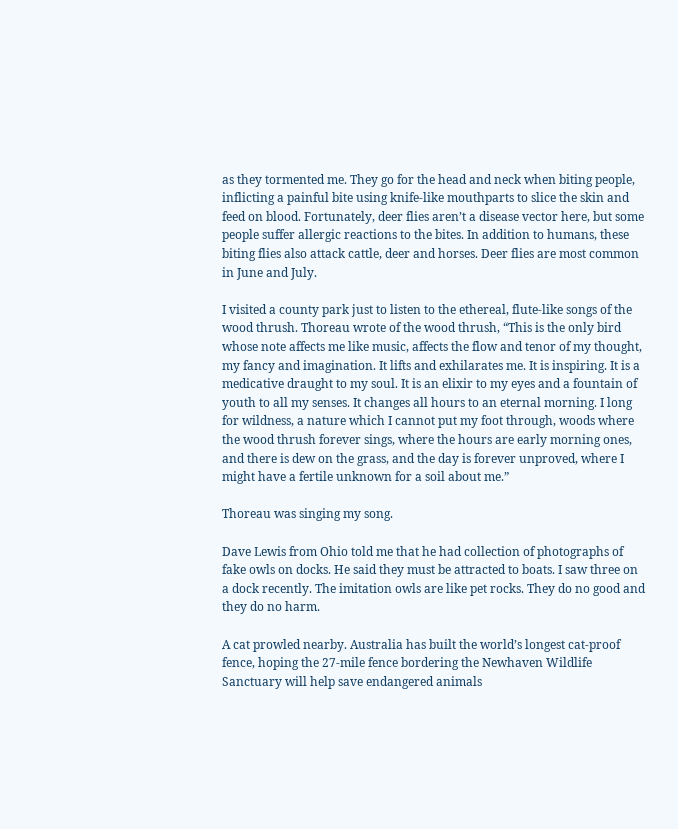as they tormented me. They go for the head and neck when biting people, inflicting a painful bite using knife-like mouthparts to slice the skin and feed on blood. Fortunately, deer flies aren’t a disease vector here, but some people suffer allergic reactions to the bites. In addition to humans, these biting flies also attack cattle, deer and horses. Deer flies are most common in June and July.

I visited a county park just to listen to the ethereal, flute-like songs of the wood thrush. Thoreau wrote of the wood thrush, “This is the only bird whose note affects me like music, affects the flow and tenor of my thought, my fancy and imagination. It lifts and exhilarates me. It is inspiring. It is a medicative draught to my soul. It is an elixir to my eyes and a fountain of youth to all my senses. It changes all hours to an eternal morning. I long for wildness, a nature which I cannot put my foot through, woods where the wood thrush forever sings, where the hours are early morning ones, and there is dew on the grass, and the day is forever unproved, where I might have a fertile unknown for a soil about me.”

Thoreau was singing my song.

Dave Lewis from Ohio told me that he had collection of photographs of fake owls on docks. He said they must be attracted to boats. I saw three on a dock recently. The imitation owls are like pet rocks. They do no good and they do no harm.

A cat prowled nearby. Australia has built the world’s longest cat-proof fence, hoping the 27-mile fence bordering the Newhaven Wildlife Sanctuary will help save endangered animals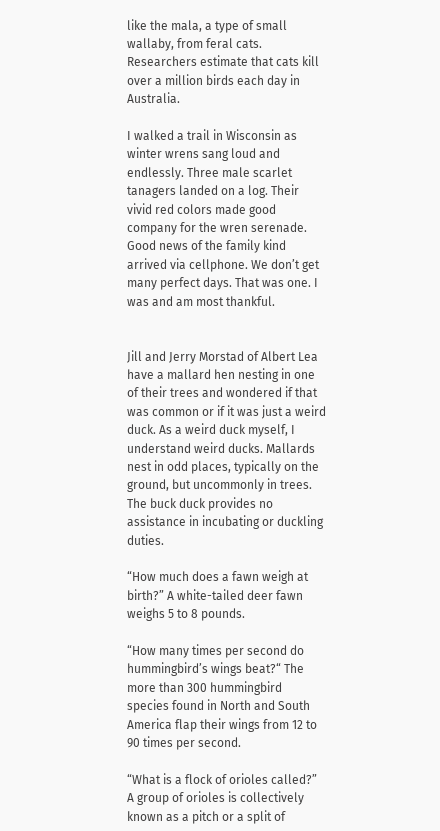like the mala, a type of small wallaby, from feral cats. Researchers estimate that cats kill over a million birds each day in Australia.

I walked a trail in Wisconsin as winter wrens sang loud and endlessly. Three male scarlet tanagers landed on a log. Their vivid red colors made good company for the wren serenade. Good news of the family kind arrived via cellphone. We don’t get many perfect days. That was one. I was and am most thankful.


Jill and Jerry Morstad of Albert Lea have a mallard hen nesting in one of their trees and wondered if that was common or if it was just a weird duck. As a weird duck myself, I understand weird ducks. Mallards nest in odd places, typically on the ground, but uncommonly in trees. The buck duck provides no assistance in incubating or duckling duties.

“How much does a fawn weigh at birth?” A white-tailed deer fawn weighs 5 to 8 pounds.

“How many times per second do hummingbird’s wings beat?“ The more than 300 hummingbird species found in North and South America flap their wings from 12 to 90 times per second.

“What is a flock of orioles called?” A group of orioles is collectively known as a pitch or a split of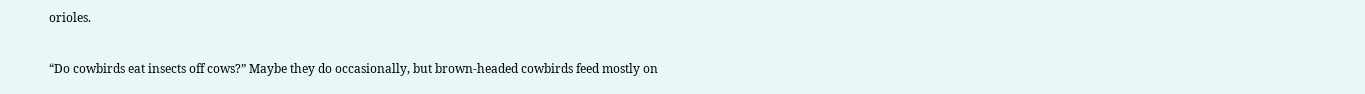orioles.

“Do cowbirds eat insects off cows?” Maybe they do occasionally, but brown-headed cowbirds feed mostly on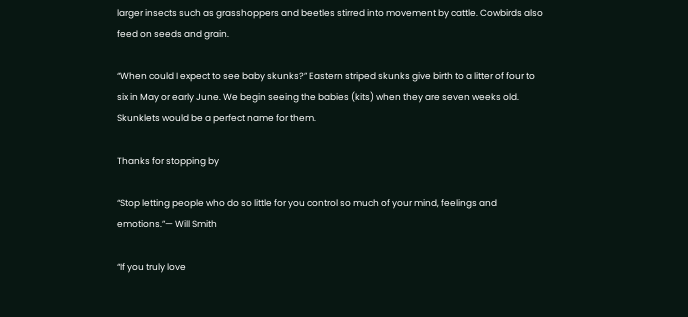larger insects such as grasshoppers and beetles stirred into movement by cattle. Cowbirds also feed on seeds and grain.

“When could I expect to see baby skunks?” Eastern striped skunks give birth to a litter of four to six in May or early June. We begin seeing the babies (kits) when they are seven weeks old. Skunklets would be a perfect name for them.

Thanks for stopping by

“Stop letting people who do so little for you control so much of your mind, feelings and emotions.”— Will Smith

“If you truly love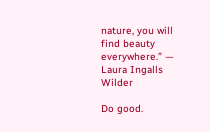nature, you will find beauty everywhere.” — Laura Ingalls Wilder

Do good.